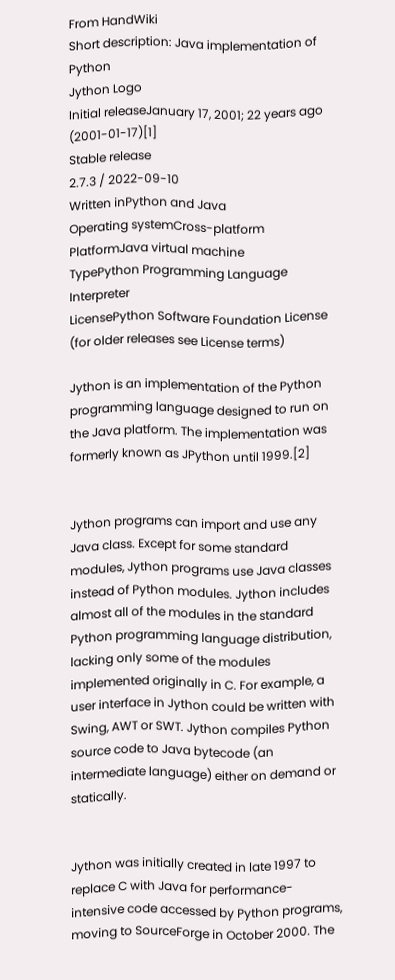From HandWiki
Short description: Java implementation of Python
Jython Logo
Initial releaseJanuary 17, 2001; 22 years ago (2001-01-17)[1]
Stable release
2.7.3 / 2022-09-10
Written inPython and Java
Operating systemCross-platform
PlatformJava virtual machine
TypePython Programming Language Interpreter
LicensePython Software Foundation License (for older releases see License terms)

Jython is an implementation of the Python programming language designed to run on the Java platform. The implementation was formerly known as JPython until 1999.[2]


Jython programs can import and use any Java class. Except for some standard modules, Jython programs use Java classes instead of Python modules. Jython includes almost all of the modules in the standard Python programming language distribution, lacking only some of the modules implemented originally in C. For example, a user interface in Jython could be written with Swing, AWT or SWT. Jython compiles Python source code to Java bytecode (an intermediate language) either on demand or statically.


Jython was initially created in late 1997 to replace C with Java for performance-intensive code accessed by Python programs, moving to SourceForge in October 2000. The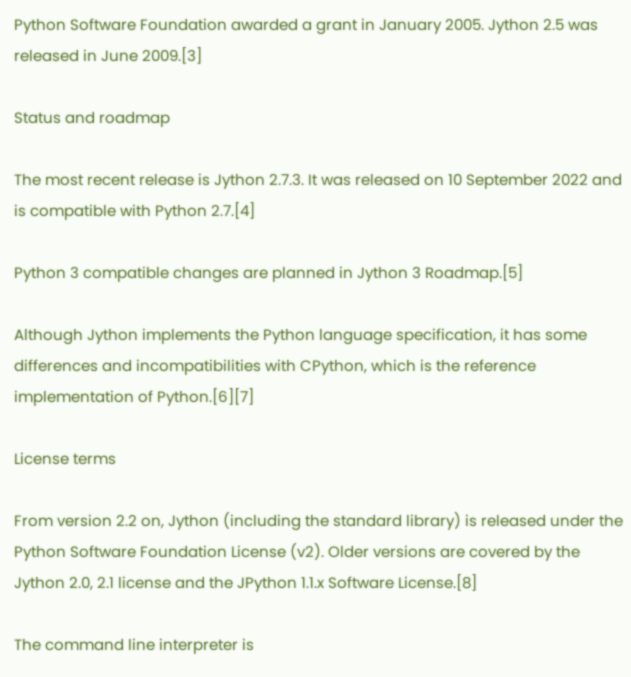Python Software Foundation awarded a grant in January 2005. Jython 2.5 was released in June 2009.[3]

Status and roadmap

The most recent release is Jython 2.7.3. It was released on 10 September 2022 and is compatible with Python 2.7.[4]

Python 3 compatible changes are planned in Jython 3 Roadmap.[5]

Although Jython implements the Python language specification, it has some differences and incompatibilities with CPython, which is the reference implementation of Python.[6][7]

License terms

From version 2.2 on, Jython (including the standard library) is released under the Python Software Foundation License (v2). Older versions are covered by the Jython 2.0, 2.1 license and the JPython 1.1.x Software License.[8]

The command line interpreter is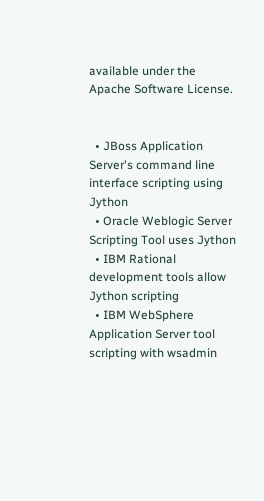available under the Apache Software License.


  • JBoss Application Server's command line interface scripting using Jython
  • Oracle Weblogic Server Scripting Tool uses Jython
  • IBM Rational development tools allow Jython scripting
  • IBM WebSphere Application Server tool scripting with wsadmin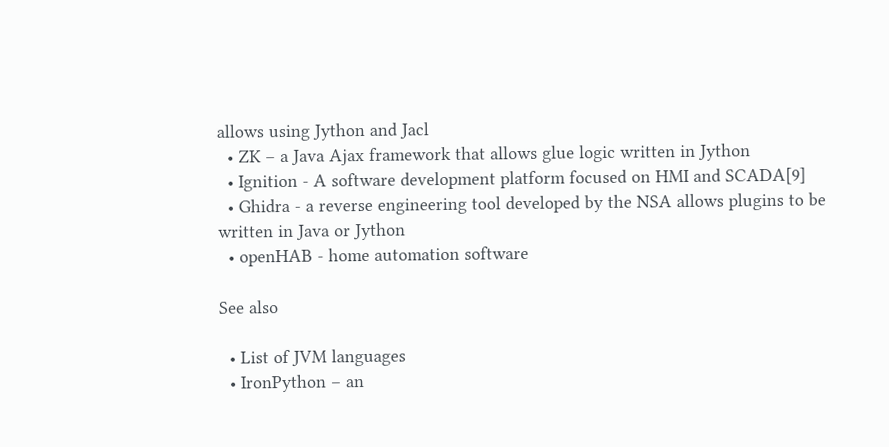allows using Jython and Jacl
  • ZK – a Java Ajax framework that allows glue logic written in Jython
  • Ignition - A software development platform focused on HMI and SCADA[9]
  • Ghidra - a reverse engineering tool developed by the NSA allows plugins to be written in Java or Jython
  • openHAB - home automation software

See also

  • List of JVM languages
  • IronPython – an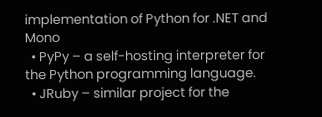implementation of Python for .NET and Mono
  • PyPy – a self-hosting interpreter for the Python programming language.
  • JRuby – similar project for the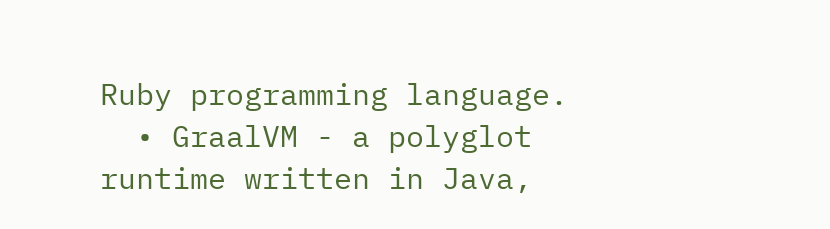Ruby programming language.
  • GraalVM - a polyglot runtime written in Java,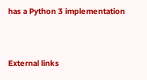has a Python 3 implementation


External links